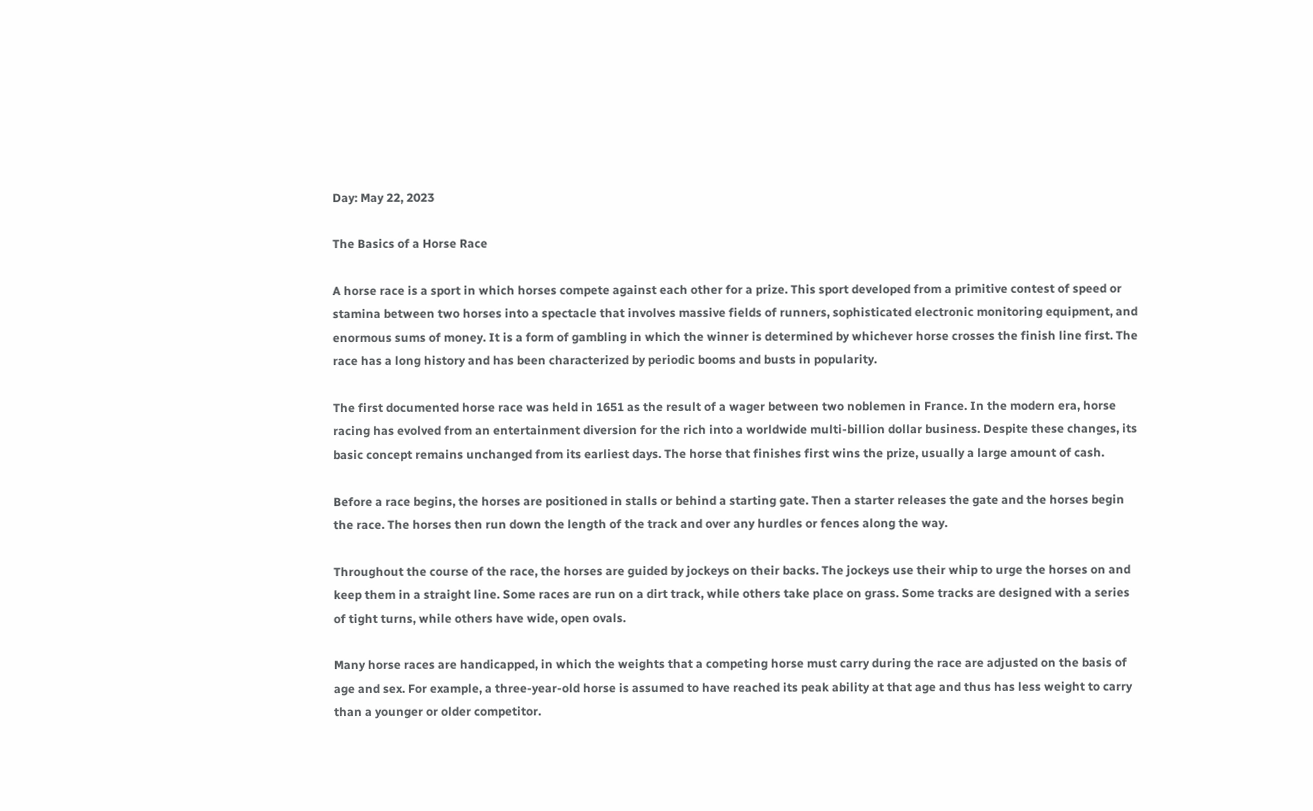Day: May 22, 2023

The Basics of a Horse Race

A horse race is a sport in which horses compete against each other for a prize. This sport developed from a primitive contest of speed or stamina between two horses into a spectacle that involves massive fields of runners, sophisticated electronic monitoring equipment, and enormous sums of money. It is a form of gambling in which the winner is determined by whichever horse crosses the finish line first. The race has a long history and has been characterized by periodic booms and busts in popularity.

The first documented horse race was held in 1651 as the result of a wager between two noblemen in France. In the modern era, horse racing has evolved from an entertainment diversion for the rich into a worldwide multi-billion dollar business. Despite these changes, its basic concept remains unchanged from its earliest days. The horse that finishes first wins the prize, usually a large amount of cash.

Before a race begins, the horses are positioned in stalls or behind a starting gate. Then a starter releases the gate and the horses begin the race. The horses then run down the length of the track and over any hurdles or fences along the way.

Throughout the course of the race, the horses are guided by jockeys on their backs. The jockeys use their whip to urge the horses on and keep them in a straight line. Some races are run on a dirt track, while others take place on grass. Some tracks are designed with a series of tight turns, while others have wide, open ovals.

Many horse races are handicapped, in which the weights that a competing horse must carry during the race are adjusted on the basis of age and sex. For example, a three-year-old horse is assumed to have reached its peak ability at that age and thus has less weight to carry than a younger or older competitor.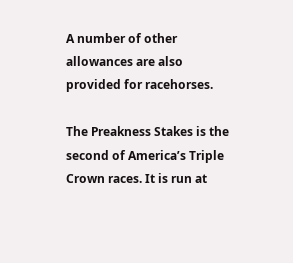A number of other allowances are also provided for racehorses.

The Preakness Stakes is the second of America’s Triple Crown races. It is run at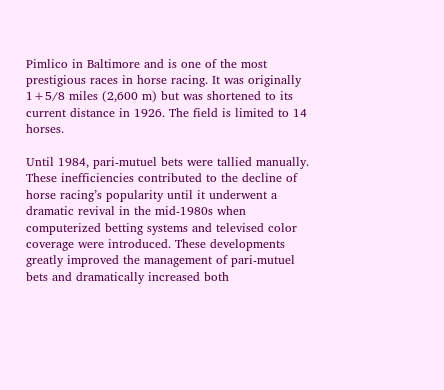Pimlico in Baltimore and is one of the most prestigious races in horse racing. It was originally 1+5/8 miles (2,600 m) but was shortened to its current distance in 1926. The field is limited to 14 horses.

Until 1984, pari-mutuel bets were tallied manually. These inefficiencies contributed to the decline of horse racing’s popularity until it underwent a dramatic revival in the mid-1980s when computerized betting systems and televised color coverage were introduced. These developments greatly improved the management of pari-mutuel bets and dramatically increased both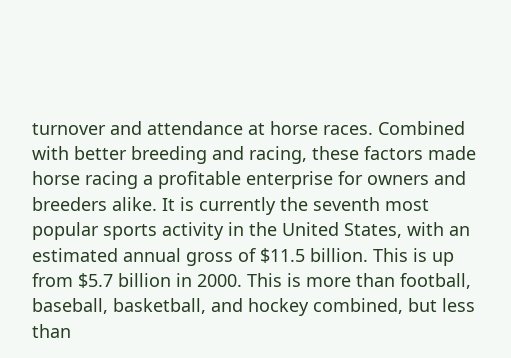turnover and attendance at horse races. Combined with better breeding and racing, these factors made horse racing a profitable enterprise for owners and breeders alike. It is currently the seventh most popular sports activity in the United States, with an estimated annual gross of $11.5 billion. This is up from $5.7 billion in 2000. This is more than football, baseball, basketball, and hockey combined, but less than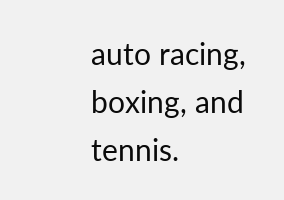auto racing, boxing, and tennis.